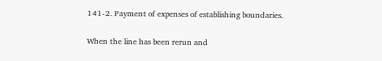141-2. Payment of expenses of establishing boundaries.

When the line has been rerun and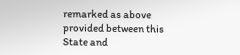remarked as above provided between this State and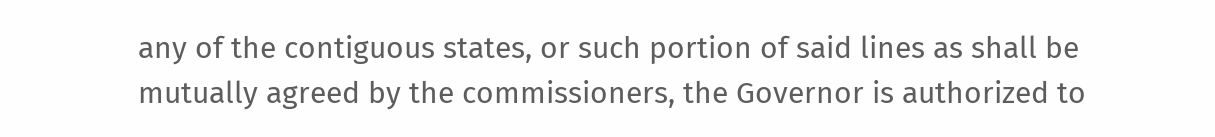any of the contiguous states, or such portion of said lines as shall be mutually agreed by the commissioners, the Governor is authorized to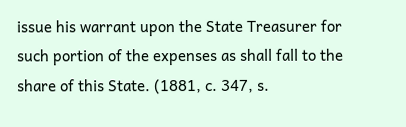issue his warrant upon the State Treasurer for such portion of the expenses as shall fall to the share of this State. (1881, c. 347, s.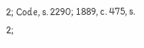2; Code, s. 2290; 1889, c. 475, s. 2;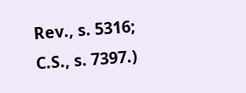Rev., s. 5316; C.S., s. 7397.)